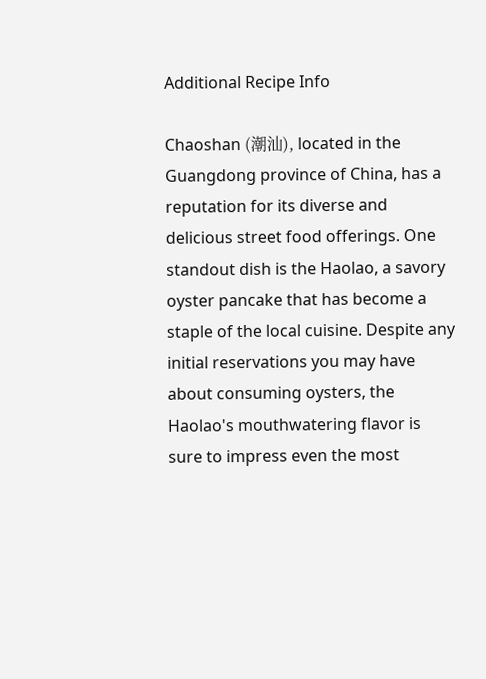Additional Recipe Info

Chaoshan (潮汕), located in the Guangdong province of China, has a reputation for its diverse and delicious street food offerings. One standout dish is the Haolao, a savory oyster pancake that has become a staple of the local cuisine. Despite any initial reservations you may have about consuming oysters, the Haolao's mouthwatering flavor is sure to impress even the most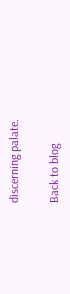discerning palate.

Back to blog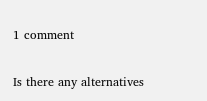1 comment

Is there any alternatives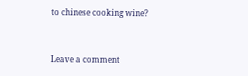to chinese cooking wine?


Leave a comment